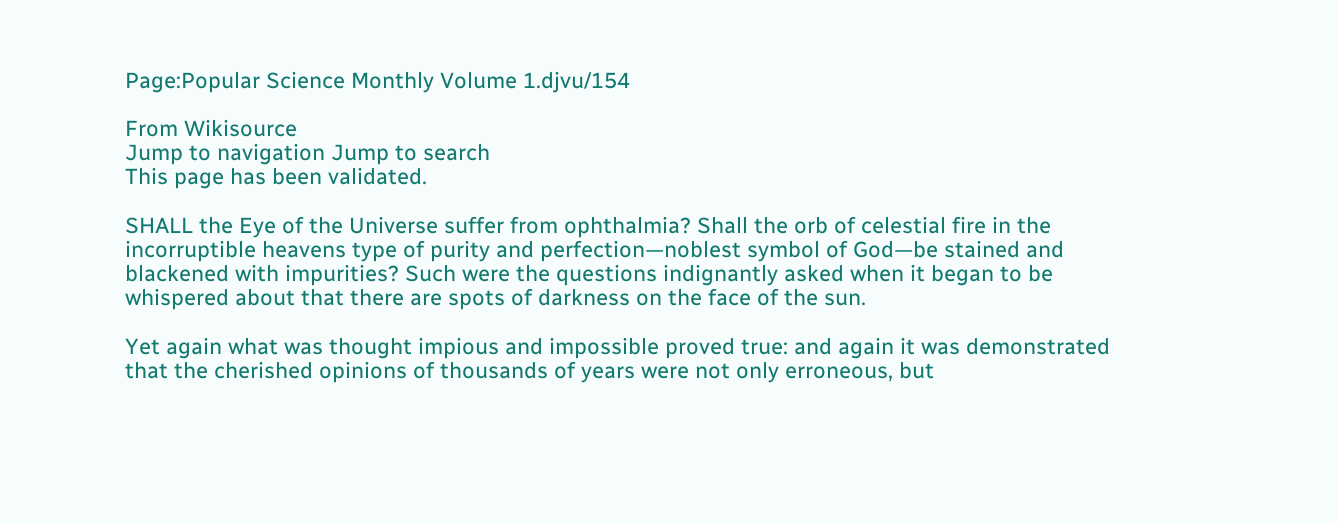Page:Popular Science Monthly Volume 1.djvu/154

From Wikisource
Jump to navigation Jump to search
This page has been validated.

SHALL the Eye of the Universe suffer from ophthalmia? Shall the orb of celestial fire in the incorruptible heavens type of purity and perfection—noblest symbol of God—be stained and blackened with impurities? Such were the questions indignantly asked when it began to be whispered about that there are spots of darkness on the face of the sun.

Yet again what was thought impious and impossible proved true: and again it was demonstrated that the cherished opinions of thousands of years were not only erroneous, but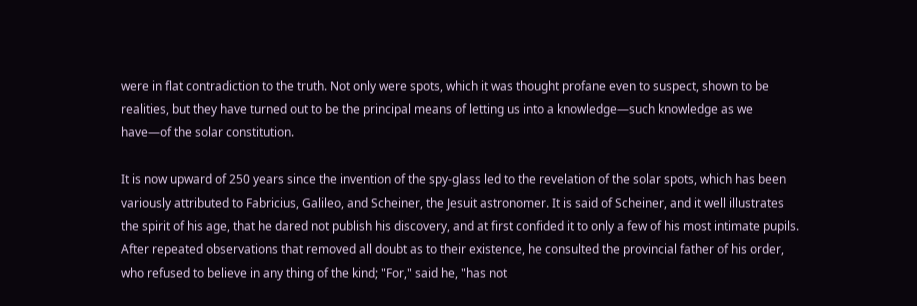were in flat contradiction to the truth. Not only were spots, which it was thought profane even to suspect, shown to be realities, but they have turned out to be the principal means of letting us into a knowledge—such knowledge as we have—of the solar constitution.

It is now upward of 250 years since the invention of the spy-glass led to the revelation of the solar spots, which has been variously attributed to Fabricius, Galileo, and Scheiner, the Jesuit astronomer. It is said of Scheiner, and it well illustrates the spirit of his age, that he dared not publish his discovery, and at first confided it to only a few of his most intimate pupils. After repeated observations that removed all doubt as to their existence, he consulted the provincial father of his order, who refused to believe in any thing of the kind; "For," said he, "has not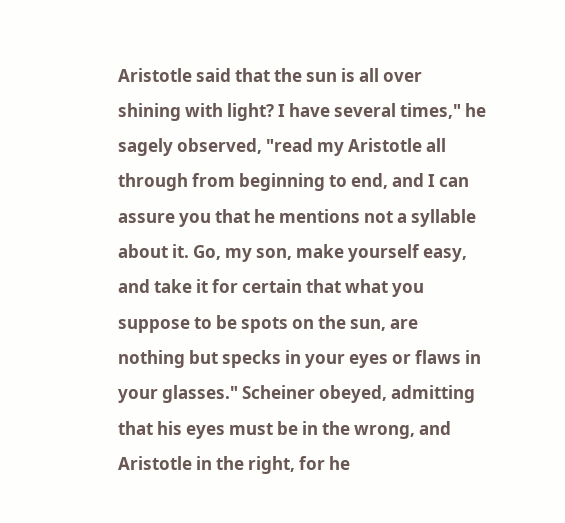Aristotle said that the sun is all over shining with light? I have several times," he sagely observed, "read my Aristotle all through from beginning to end, and I can assure you that he mentions not a syllable about it. Go, my son, make yourself easy, and take it for certain that what you suppose to be spots on the sun, are nothing but specks in your eyes or flaws in your glasses." Scheiner obeyed, admitting that his eyes must be in the wrong, and Aristotle in the right, for he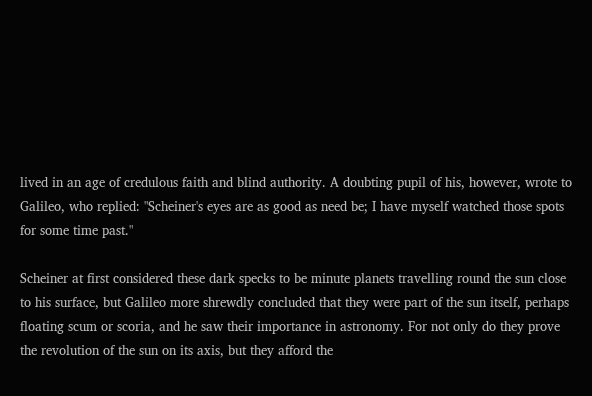lived in an age of credulous faith and blind authority. A doubting pupil of his, however, wrote to Galileo, who replied: "Scheiner's eyes are as good as need be; I have myself watched those spots for some time past."

Scheiner at first considered these dark specks to be minute planets travelling round the sun close to his surface, but Galileo more shrewdly concluded that they were part of the sun itself, perhaps floating scum or scoria, and he saw their importance in astronomy. For not only do they prove the revolution of the sun on its axis, but they afford the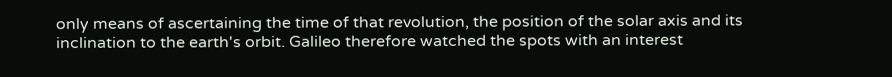only means of ascertaining the time of that revolution, the position of the solar axis and its inclination to the earth's orbit. Galileo therefore watched the spots with an interest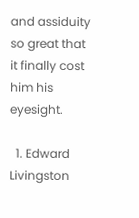and assiduity so great that it finally cost him his eyesight.

  1. Edward Livingston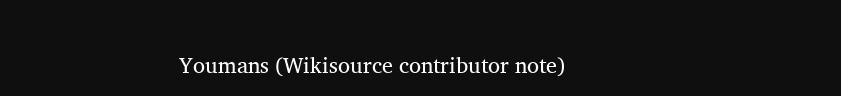Youmans (Wikisource contributor note)